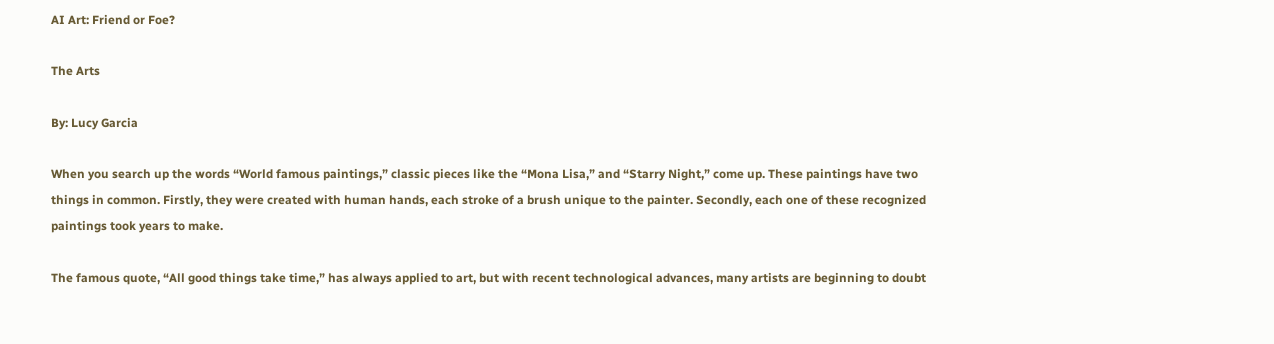AI Art: Friend or Foe?

The Arts

By: Lucy Garcia

When you search up the words “World famous paintings,” classic pieces like the “Mona Lisa,” and “Starry Night,” come up. These paintings have two things in common. Firstly, they were created with human hands, each stroke of a brush unique to the painter. Secondly, each one of these recognized paintings took years to make.

The famous quote, “All good things take time,” has always applied to art, but with recent technological advances, many artists are beginning to doubt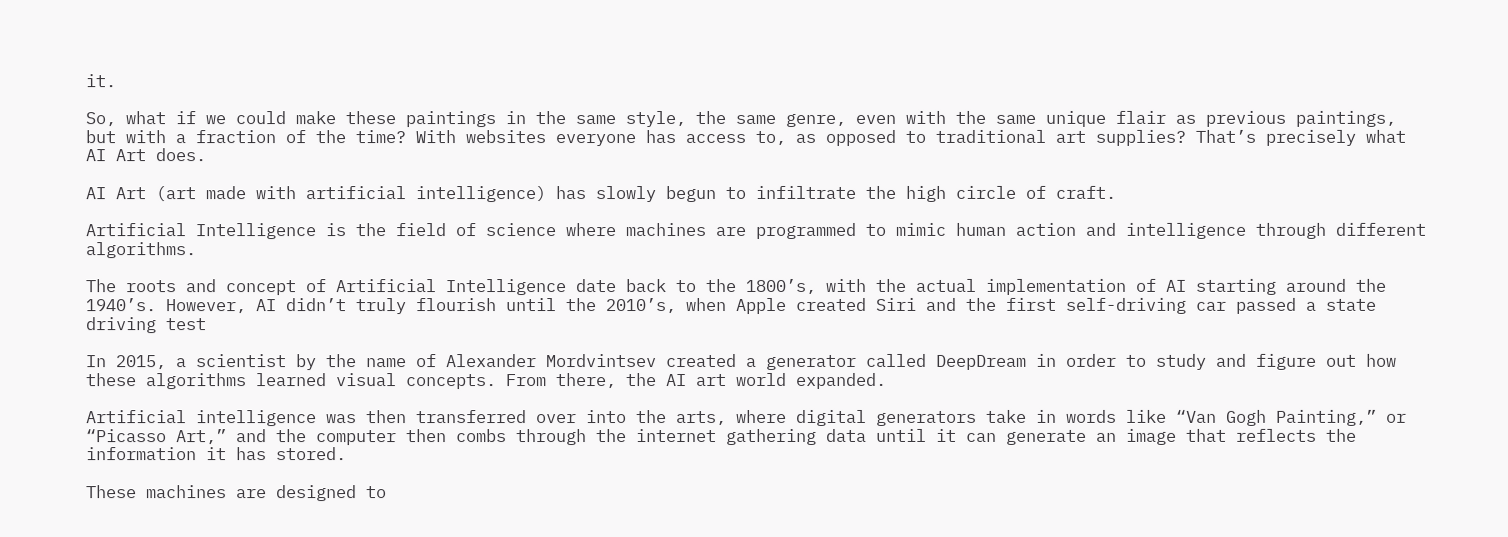it.

So, what if we could make these paintings in the same style, the same genre, even with the same unique flair as previous paintings, but with a fraction of the time? With websites everyone has access to, as opposed to traditional art supplies? That’s precisely what AI Art does.

AI Art (art made with artificial intelligence) has slowly begun to infiltrate the high circle of craft.

Artificial Intelligence is the field of science where machines are programmed to mimic human action and intelligence through different algorithms.

The roots and concept of Artificial Intelligence date back to the 1800’s, with the actual implementation of AI starting around the 1940’s. However, AI didn’t truly flourish until the 2010’s, when Apple created Siri and the first self-driving car passed a state driving test

In 2015, a scientist by the name of Alexander Mordvintsev created a generator called DeepDream in order to study and figure out how these algorithms learned visual concepts. From there, the AI art world expanded.

Artificial intelligence was then transferred over into the arts, where digital generators take in words like “Van Gogh Painting,” or “Picasso Art,” and the computer then combs through the internet gathering data until it can generate an image that reflects the information it has stored.

These machines are designed to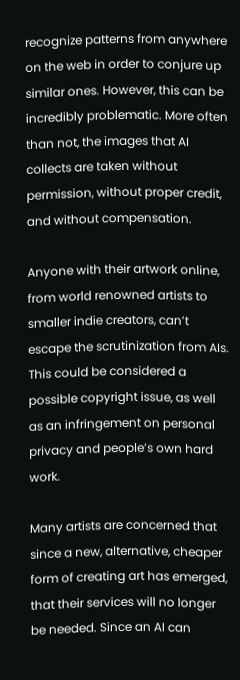recognize patterns from anywhere on the web in order to conjure up similar ones. However, this can be incredibly problematic. More often than not, the images that AI collects are taken without permission, without proper credit, and without compensation.

Anyone with their artwork online, from world renowned artists to smaller indie creators, can’t escape the scrutinization from AIs. This could be considered a possible copyright issue, as well as an infringement on personal privacy and people’s own hard work.

Many artists are concerned that since a new, alternative, cheaper form of creating art has emerged, that their services will no longer be needed. Since an AI can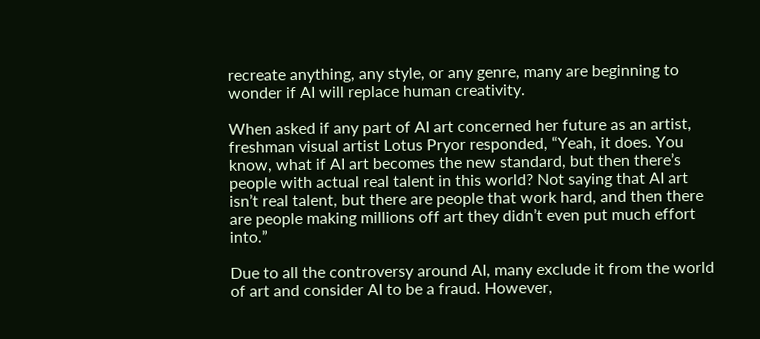recreate anything, any style, or any genre, many are beginning to wonder if AI will replace human creativity.

When asked if any part of AI art concerned her future as an artist, freshman visual artist Lotus Pryor responded, “Yeah, it does. You know, what if AI art becomes the new standard, but then there’s people with actual real talent in this world? Not saying that AI art isn’t real talent, but there are people that work hard, and then there are people making millions off art they didn’t even put much effort into.”

Due to all the controversy around AI, many exclude it from the world of art and consider AI to be a fraud. However,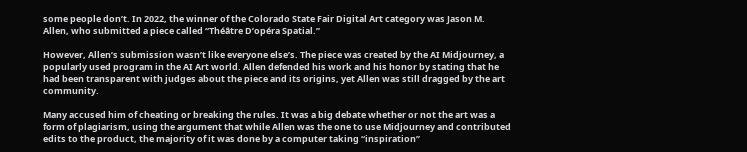some people don’t. In 2022, the winner of the Colorado State Fair Digital Art category was Jason M. Allen, who submitted a piece called “Théâtre D’opéra Spatial.”

However, Allen’s submission wasn’t like everyone else’s. The piece was created by the AI Midjourney, a popularly used program in the AI Art world. Allen defended his work and his honor by stating that he had been transparent with judges about the piece and its origins, yet Allen was still dragged by the art community.

Many accused him of cheating or breaking the rules. It was a big debate whether or not the art was a form of plagiarism, using the argument that while Allen was the one to use Midjourney and contributed edits to the product, the majority of it was done by a computer taking “inspiration”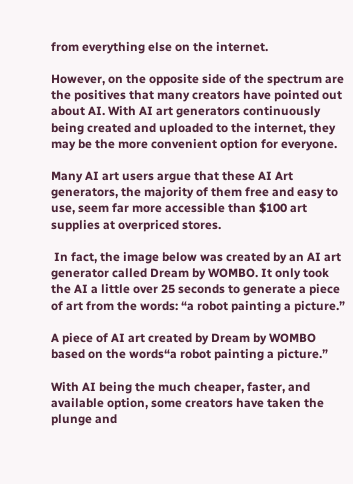from everything else on the internet.

However, on the opposite side of the spectrum are the positives that many creators have pointed out about AI. With AI art generators continuously being created and uploaded to the internet, they may be the more convenient option for everyone.

Many AI art users argue that these AI Art generators, the majority of them free and easy to use, seem far more accessible than $100 art supplies at overpriced stores.

 In fact, the image below was created by an AI art generator called Dream by WOMBO. It only took the AI a little over 25 seconds to generate a piece of art from the words: “a robot painting a picture.”

A piece of AI art created by Dream by WOMBO based on the words“a robot painting a picture.”

With AI being the much cheaper, faster, and available option, some creators have taken the plunge and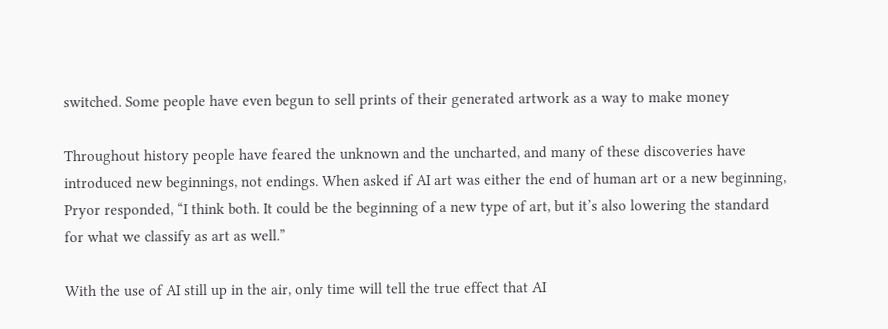switched. Some people have even begun to sell prints of their generated artwork as a way to make money

Throughout history people have feared the unknown and the uncharted, and many of these discoveries have introduced new beginnings, not endings. When asked if AI art was either the end of human art or a new beginning, Pryor responded, “I think both. It could be the beginning of a new type of art, but it’s also lowering the standard for what we classify as art as well.”

With the use of AI still up in the air, only time will tell the true effect that AI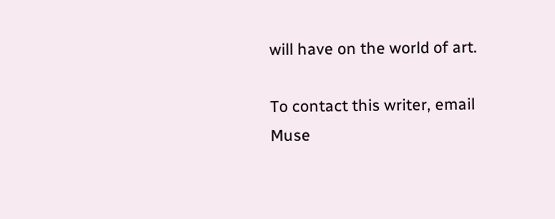will have on the world of art.

To contact this writer, email Muse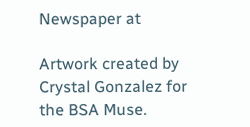Newspaper at

Artwork created by Crystal Gonzalez for the BSA Muse.